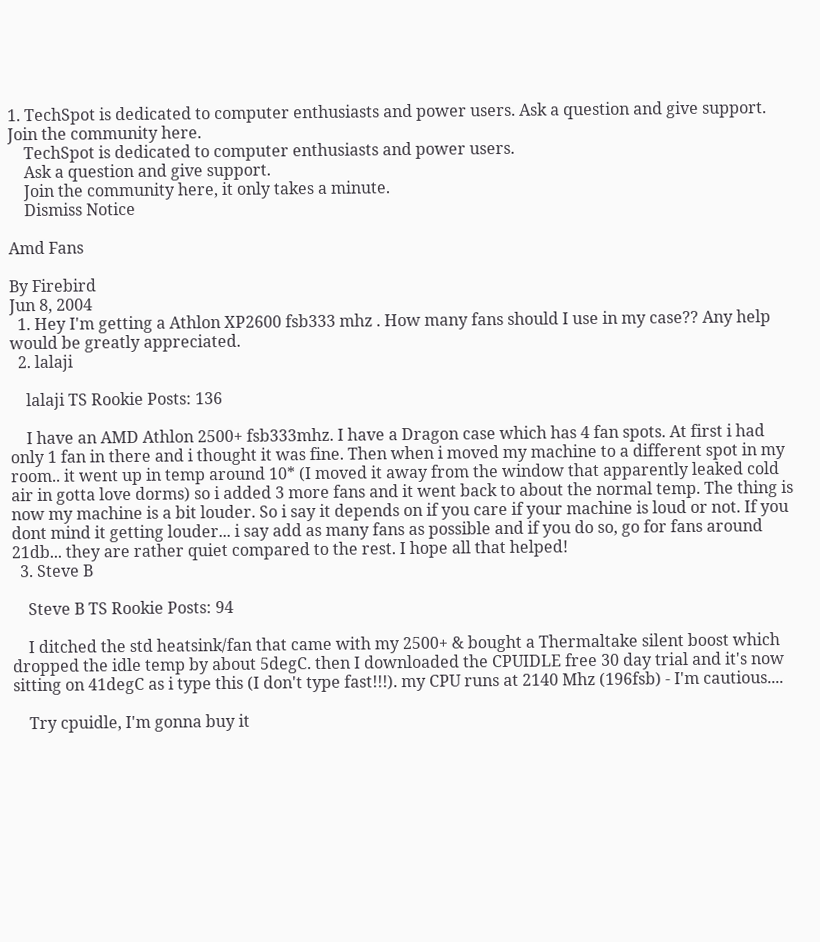1. TechSpot is dedicated to computer enthusiasts and power users. Ask a question and give support. Join the community here.
    TechSpot is dedicated to computer enthusiasts and power users.
    Ask a question and give support.
    Join the community here, it only takes a minute.
    Dismiss Notice

Amd Fans

By Firebird
Jun 8, 2004
  1. Hey I'm getting a Athlon XP2600 fsb333 mhz . How many fans should I use in my case?? Any help would be greatly appreciated.
  2. lalaji

    lalaji TS Rookie Posts: 136

    I have an AMD Athlon 2500+ fsb333mhz. I have a Dragon case which has 4 fan spots. At first i had only 1 fan in there and i thought it was fine. Then when i moved my machine to a different spot in my room.. it went up in temp around 10* (I moved it away from the window that apparently leaked cold air in gotta love dorms) so i added 3 more fans and it went back to about the normal temp. The thing is now my machine is a bit louder. So i say it depends on if you care if your machine is loud or not. If you dont mind it getting louder... i say add as many fans as possible and if you do so, go for fans around 21db... they are rather quiet compared to the rest. I hope all that helped!
  3. Steve B

    Steve B TS Rookie Posts: 94

    I ditched the std heatsink/fan that came with my 2500+ & bought a Thermaltake silent boost which dropped the idle temp by about 5degC. then I downloaded the CPUIDLE free 30 day trial and it's now sitting on 41degC as i type this (I don't type fast!!!). my CPU runs at 2140 Mhz (196fsb) - I'm cautious....

    Try cpuidle, I'm gonna buy it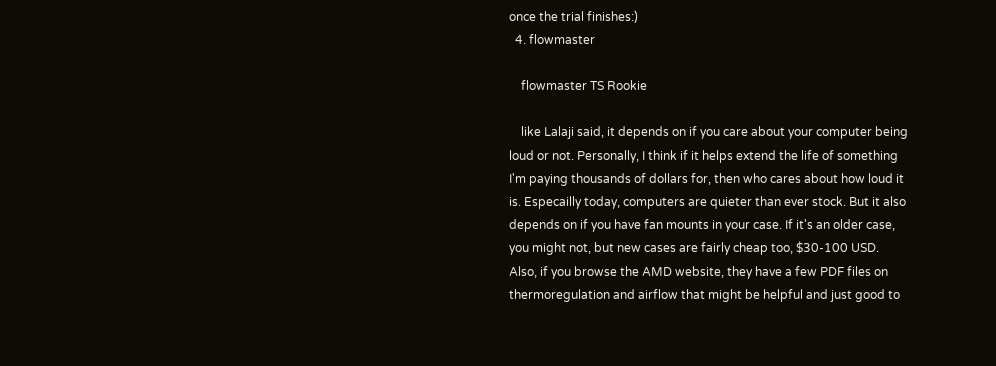once the trial finishes:)
  4. flowmaster

    flowmaster TS Rookie

    like Lalaji said, it depends on if you care about your computer being loud or not. Personally, I think if it helps extend the life of something I'm paying thousands of dollars for, then who cares about how loud it is. Especailly today, computers are quieter than ever stock. But it also depends on if you have fan mounts in your case. If it's an older case, you might not, but new cases are fairly cheap too, $30-100 USD. Also, if you browse the AMD website, they have a few PDF files on thermoregulation and airflow that might be helpful and just good to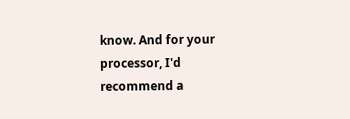know. And for your processor, I'd recommend a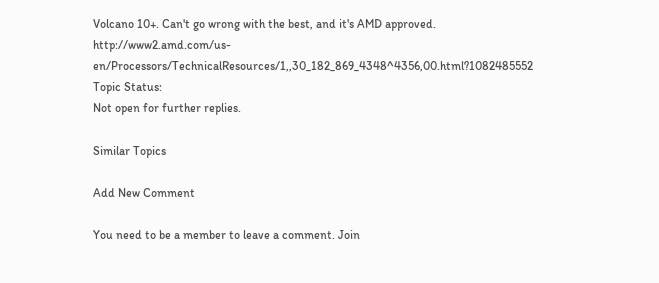Volcano 10+. Can't go wrong with the best, and it's AMD approved. http://www2.amd.com/us-en/Processors/TechnicalResources/1,,30_182_869_4348^4356,00.html?1082485552
Topic Status:
Not open for further replies.

Similar Topics

Add New Comment

You need to be a member to leave a comment. Join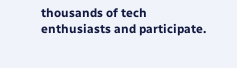thousands of tech enthusiasts and participate.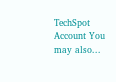TechSpot Account You may also...